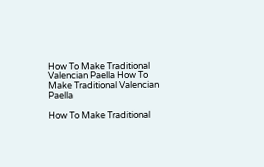How To Make Traditional Valencian Paella How To Make Traditional Valencian Paella

How To Make Traditional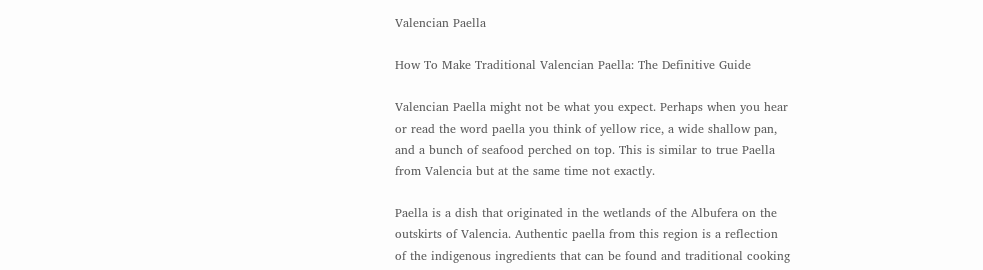Valencian Paella

How To Make Traditional Valencian Paella: The Definitive Guide

Valencian Paella might not be what you expect. Perhaps when you hear or read the word paella you think of yellow rice, a wide shallow pan, and a bunch of seafood perched on top. This is similar to true Paella from Valencia but at the same time not exactly.

Paella is a dish that originated in the wetlands of the Albufera on the outskirts of Valencia. Authentic paella from this region is a reflection of the indigenous ingredients that can be found and traditional cooking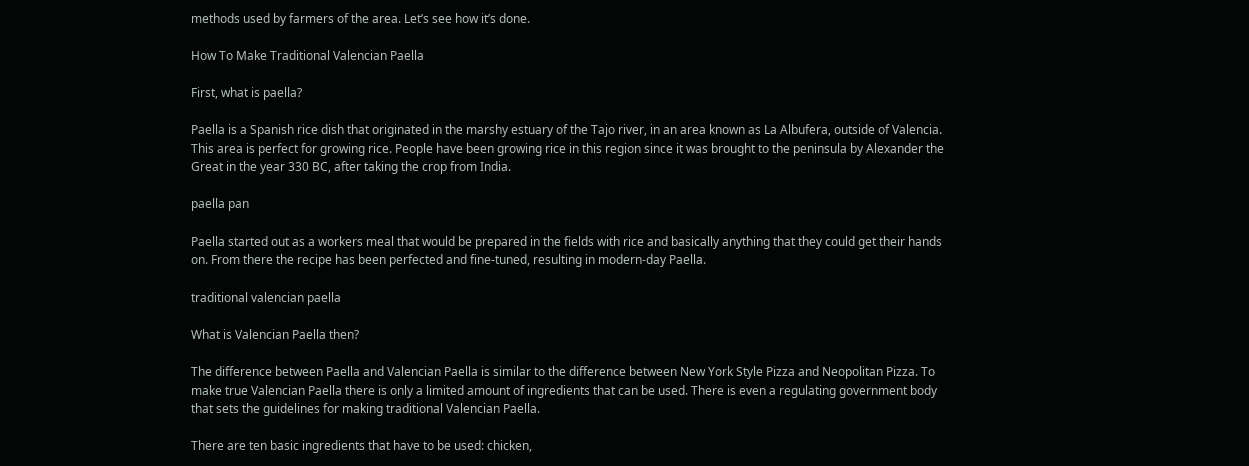methods used by farmers of the area. Let’s see how it’s done.

How To Make Traditional Valencian Paella

First, what is paella?

Paella is a Spanish rice dish that originated in the marshy estuary of the Tajo river, in an area known as La Albufera, outside of Valencia. This area is perfect for growing rice. People have been growing rice in this region since it was brought to the peninsula by Alexander the Great in the year 330 BC, after taking the crop from India.

paella pan

Paella started out as a workers meal that would be prepared in the fields with rice and basically anything that they could get their hands on. From there the recipe has been perfected and fine-tuned, resulting in modern-day Paella.

traditional valencian paella

What is Valencian Paella then?

The difference between Paella and Valencian Paella is similar to the difference between New York Style Pizza and Neopolitan Pizza. To make true Valencian Paella there is only a limited amount of ingredients that can be used. There is even a regulating government body that sets the guidelines for making traditional Valencian Paella.

There are ten basic ingredients that have to be used: chicken,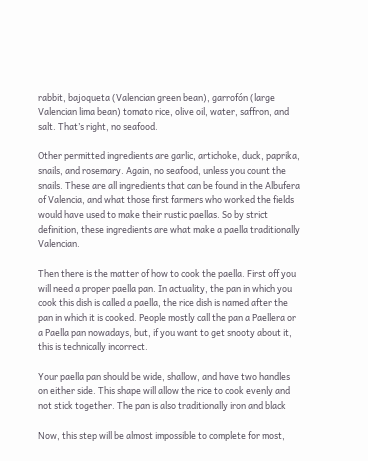rabbit, bajoqueta (Valencian green bean), garrofón (large Valencian lima bean) tomato rice, olive oil, water, saffron, and salt. That’s right, no seafood.

Other permitted ingredients are garlic, artichoke, duck, paprika, snails, and rosemary. Again, no seafood, unless you count the snails. These are all ingredients that can be found in the Albufera of Valencia, and what those first farmers who worked the fields would have used to make their rustic paellas. So by strict definition, these ingredients are what make a paella traditionally Valencian.

Then there is the matter of how to cook the paella. First off you will need a proper paella pan. In actuality, the pan in which you cook this dish is called a paella, the rice dish is named after the pan in which it is cooked. People mostly call the pan a Paellera or a Paella pan nowadays, but, if you want to get snooty about it, this is technically incorrect.

Your paella pan should be wide, shallow, and have two handles on either side. This shape will allow the rice to cook evenly and not stick together. The pan is also traditionally iron and black

Now, this step will be almost impossible to complete for most,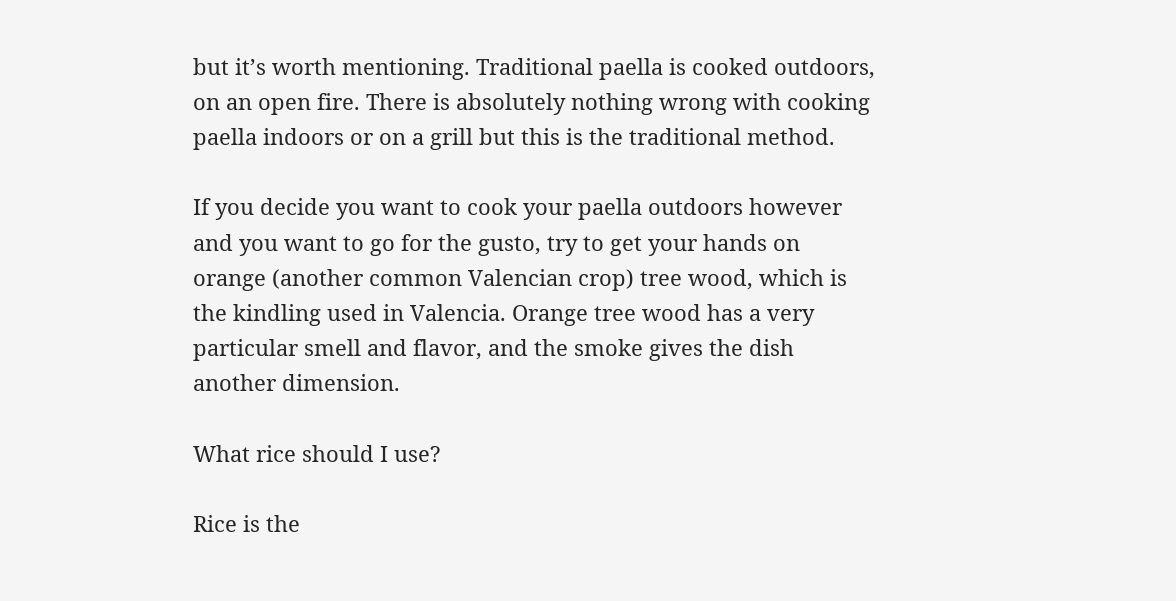but it’s worth mentioning. Traditional paella is cooked outdoors, on an open fire. There is absolutely nothing wrong with cooking paella indoors or on a grill but this is the traditional method.

If you decide you want to cook your paella outdoors however and you want to go for the gusto, try to get your hands on orange (another common Valencian crop) tree wood, which is the kindling used in Valencia. Orange tree wood has a very particular smell and flavor, and the smoke gives the dish another dimension.

What rice should I use?

Rice is the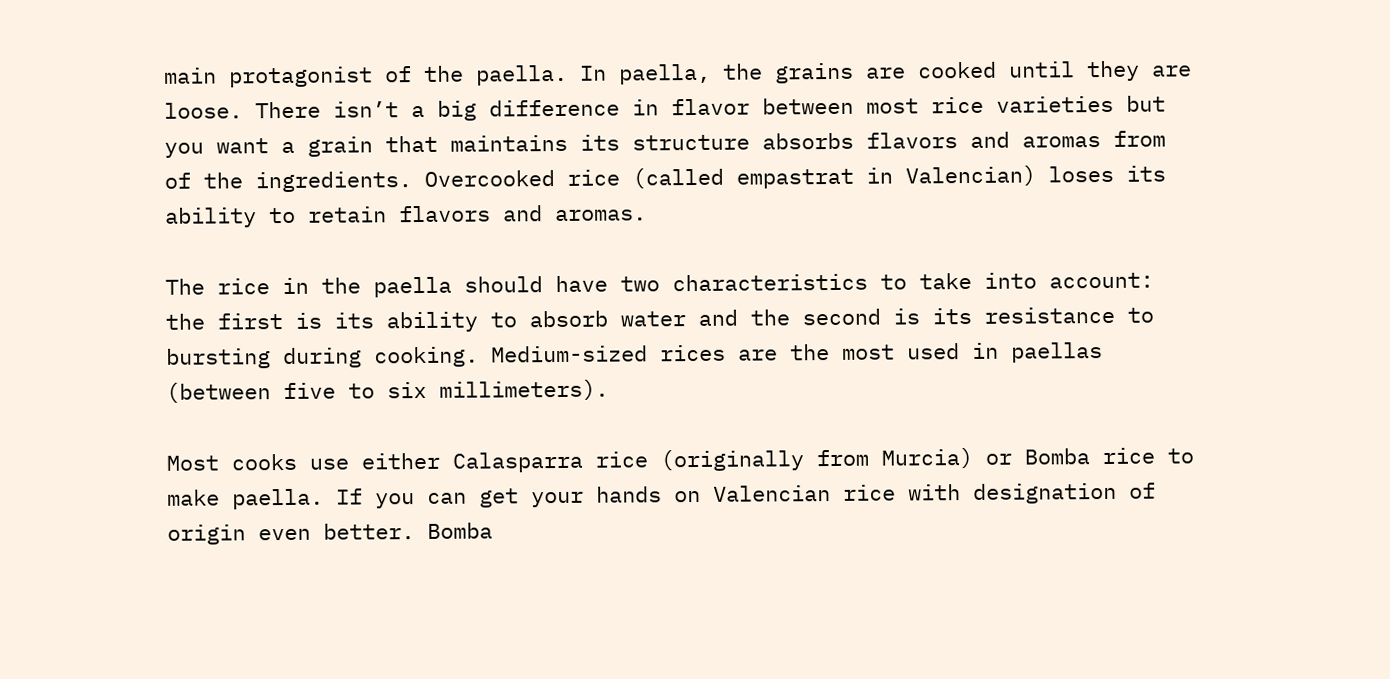main protagonist of the paella. In paella, the grains are cooked until they are loose. There isn’t a big difference in flavor between most rice varieties but you want a grain that maintains its structure absorbs flavors and aromas from of the ingredients. Overcooked rice (called empastrat in Valencian) loses its ability to retain flavors and aromas.

The rice in the paella should have two characteristics to take into account: the first is its ability to absorb water and the second is its resistance to bursting during cooking. Medium-sized rices are the most used in paellas (between five to six millimeters).

Most cooks use either Calasparra rice (originally from Murcia) or Bomba rice to make paella. If you can get your hands on Valencian rice with designation of origin even better. Bomba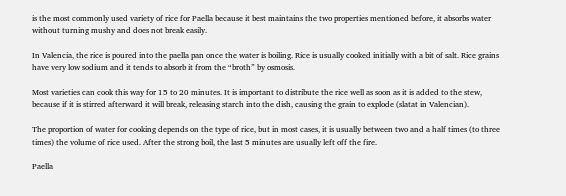is the most commonly used variety of rice for Paella because it best maintains the two properties mentioned before, it absorbs water without turning mushy and does not break easily.

In Valencia, the rice is poured into the paella pan once the water is boiling. Rice is usually cooked initially with a bit of salt. Rice grains have very low sodium and it tends to absorb it from the “broth” by osmosis.

Most varieties can cook this way for 15 to 20 minutes. It is important to distribute the rice well as soon as it is added to the stew, because if it is stirred afterward it will break, releasing starch into the dish, causing the grain to explode (slatat in Valencian).

The proportion of water for cooking depends on the type of rice, but in most cases, it is usually between two and a half times (to three times) the volume of rice used. After the strong boil, the last 5 minutes are usually left off the fire.

Paella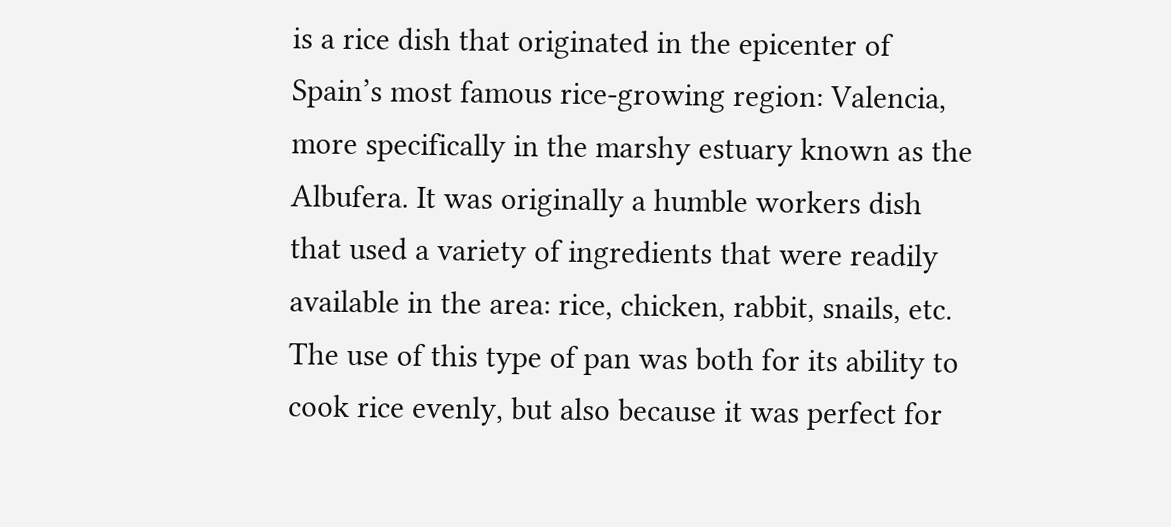is a rice dish that originated in the epicenter of Spain’s most famous rice-growing region: Valencia, more specifically in the marshy estuary known as the Albufera. It was originally a humble workers dish that used a variety of ingredients that were readily available in the area: rice, chicken, rabbit, snails, etc. The use of this type of pan was both for its ability to cook rice evenly, but also because it was perfect for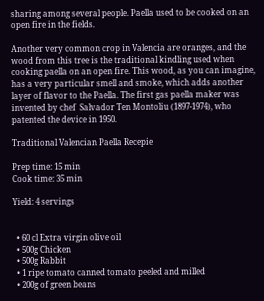sharing among several people. Paella used to be cooked on an open fire in the fields.

Another very common crop in Valencia are oranges, and the wood from this tree is the traditional kindling used when cooking paella on an open fire. This wood, as you can imagine, has a very particular smell and smoke, which adds another layer of flavor to the Paella. The first gas paella maker was invented by chef  Salvador Ten Montoliu (1897-1974), who patented the device in 1950.

Traditional Valencian Paella Recepie

Prep time: 15 min
Cook time: 35 min

Yield: 4 servings


  • 60 cl Extra virgin olive oil
  • 500g Chicken
  • 500g Rabbit
  • 1 ripe tomato canned tomato peeled and milled
  • 200g of green beans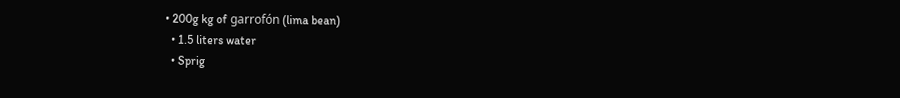• 200g kg of garrofón (lima bean)
  • 1.5 liters water
  • Sprig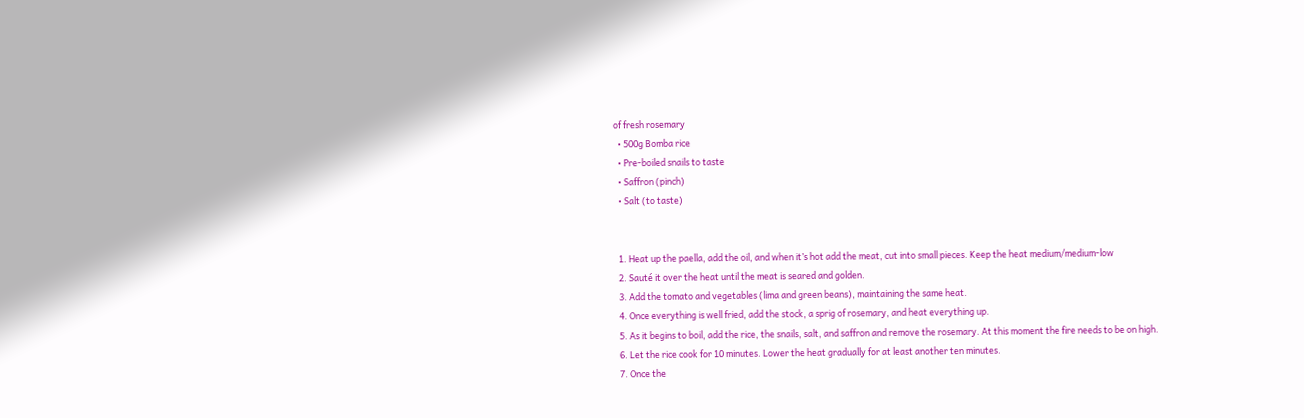of fresh rosemary
  • 500g Bomba rice
  • Pre-boiled snails to taste
  • Saffron (pinch)
  • Salt (to taste)


  1. Heat up the paella, add the oil, and when it’s hot add the meat, cut into small pieces. Keep the heat medium/medium-low
  2. Sauté it over the heat until the meat is seared and golden.
  3. Add the tomato and vegetables (lima and green beans), maintaining the same heat.
  4. Once everything is well fried, add the stock, a sprig of rosemary, and heat everything up.
  5. As it begins to boil, add the rice, the snails, salt, and saffron and remove the rosemary. At this moment the fire needs to be on high.
  6. Let the rice cook for 10 minutes. Lower the heat gradually for at least another ten minutes.
  7. Once the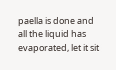paella is done and all the liquid has evaporated, let it sit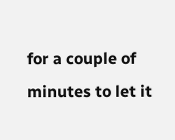for a couple of minutes to let it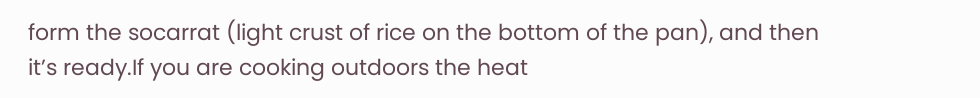form the socarrat (light crust of rice on the bottom of the pan), and then it’s ready.If you are cooking outdoors the heat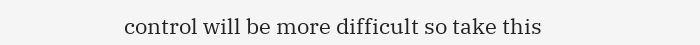control will be more difficult so take this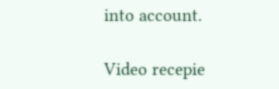into account.

Video recepie